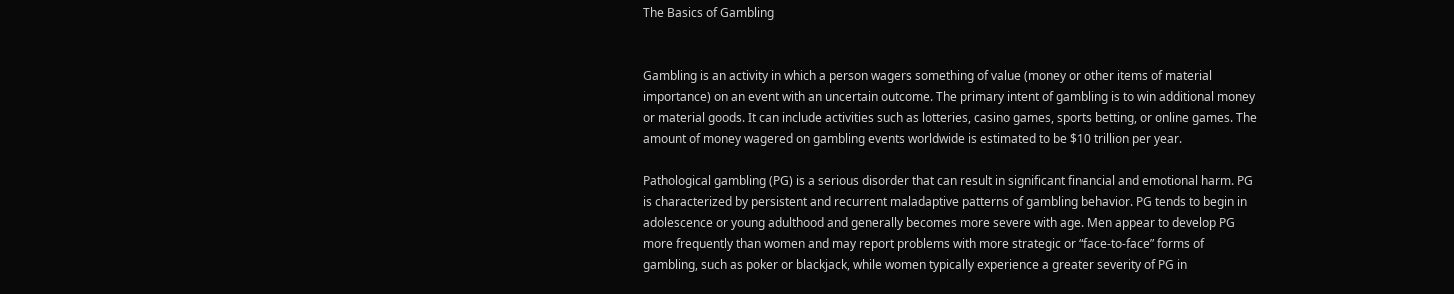The Basics of Gambling


Gambling is an activity in which a person wagers something of value (money or other items of material importance) on an event with an uncertain outcome. The primary intent of gambling is to win additional money or material goods. It can include activities such as lotteries, casino games, sports betting, or online games. The amount of money wagered on gambling events worldwide is estimated to be $10 trillion per year.

Pathological gambling (PG) is a serious disorder that can result in significant financial and emotional harm. PG is characterized by persistent and recurrent maladaptive patterns of gambling behavior. PG tends to begin in adolescence or young adulthood and generally becomes more severe with age. Men appear to develop PG more frequently than women and may report problems with more strategic or “face-to-face” forms of gambling, such as poker or blackjack, while women typically experience a greater severity of PG in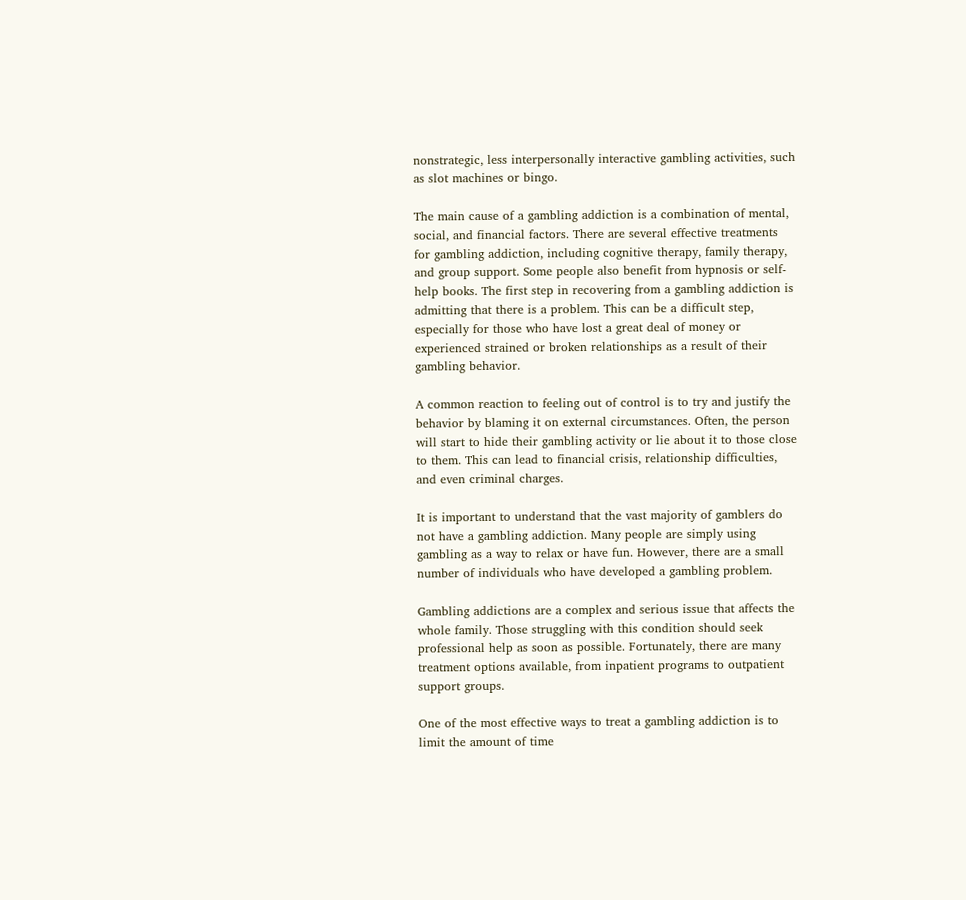nonstrategic, less interpersonally interactive gambling activities, such as slot machines or bingo.

The main cause of a gambling addiction is a combination of mental, social, and financial factors. There are several effective treatments for gambling addiction, including cognitive therapy, family therapy, and group support. Some people also benefit from hypnosis or self-help books. The first step in recovering from a gambling addiction is admitting that there is a problem. This can be a difficult step, especially for those who have lost a great deal of money or experienced strained or broken relationships as a result of their gambling behavior.

A common reaction to feeling out of control is to try and justify the behavior by blaming it on external circumstances. Often, the person will start to hide their gambling activity or lie about it to those close to them. This can lead to financial crisis, relationship difficulties, and even criminal charges.

It is important to understand that the vast majority of gamblers do not have a gambling addiction. Many people are simply using gambling as a way to relax or have fun. However, there are a small number of individuals who have developed a gambling problem.

Gambling addictions are a complex and serious issue that affects the whole family. Those struggling with this condition should seek professional help as soon as possible. Fortunately, there are many treatment options available, from inpatient programs to outpatient support groups.

One of the most effective ways to treat a gambling addiction is to limit the amount of time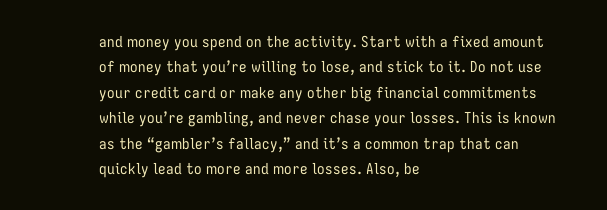and money you spend on the activity. Start with a fixed amount of money that you’re willing to lose, and stick to it. Do not use your credit card or make any other big financial commitments while you’re gambling, and never chase your losses. This is known as the “gambler’s fallacy,” and it’s a common trap that can quickly lead to more and more losses. Also, be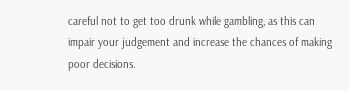careful not to get too drunk while gambling, as this can impair your judgement and increase the chances of making poor decisions.